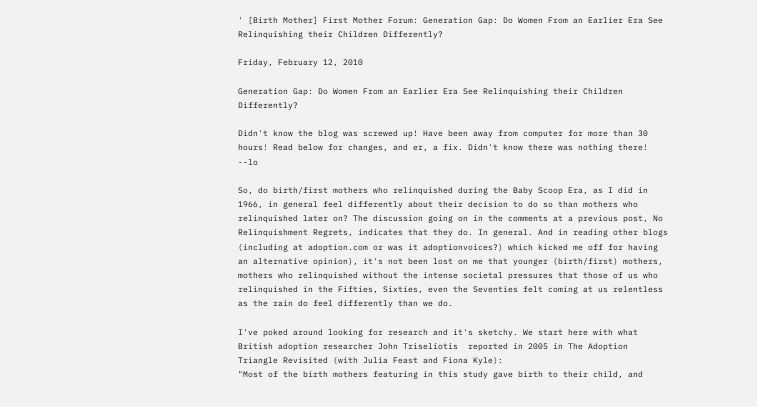' [Birth Mother] First Mother Forum: Generation Gap: Do Women From an Earlier Era See Relinquishing their Children Differently?

Friday, February 12, 2010

Generation Gap: Do Women From an Earlier Era See Relinquishing their Children Differently?

Didn't know the blog was screwed up! Have been away from computer for more than 30 hours! Read below for changes, and er, a fix. Didn't know there was nothing there! --lo

So, do birth/first mothers who relinquished during the Baby Scoop Era, as I did in 1966, in general feel differently about their decision to do so than mothers who relinquished later on? The discussion going on in the comments at a previous post, No Relinquishment Regrets, indicates that they do. In general. And in reading other blogs (including at adoption.com or was it adoptionvoices?) which kicked me off for having an alternative opinion), it's not been lost on me that younger (birth/first) mothers, mothers who relinquished without the intense societal pressures that those of us who relinquished in the Fifties, Sixties, even the Seventies felt coming at us relentless as the rain do feel differently than we do.

I've poked around looking for research and it's sketchy. We start here with what British adoption researcher John Triseliotis  reported in 2005 in The Adoption Triangle Revisited (with Julia Feast and Fiona Kyle):
"Most of the birth mothers featuring in this study gave birth to their child, and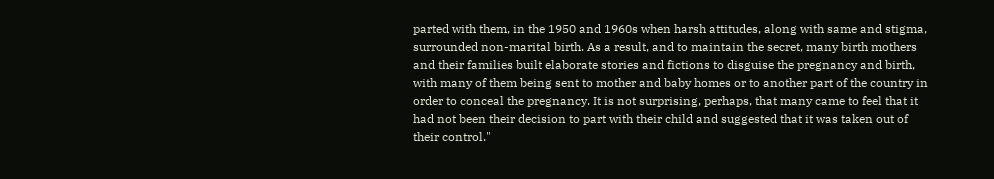parted with them, in the 1950 and 1960s when harsh attitudes, along with same and stigma, surrounded non-marital birth. As a result, and to maintain the secret, many birth mothers and their families built elaborate stories and fictions to disguise the pregnancy and birth, with many of them being sent to mother and baby homes or to another part of the country in order to conceal the pregnancy. It is not surprising, perhaps, that many came to feel that it had not been their decision to part with their child and suggested that it was taken out of their control."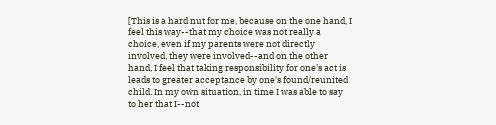[This is a hard nut for me, because on the one hand, I feel this way--that my choice was not really a choice, even if my parents were not directly involved, they were involved--and on the other hand, I feel that taking responsibility for one's act is leads to greater acceptance by one's found/reunited child. In my own situation, in time I was able to say to her that I--not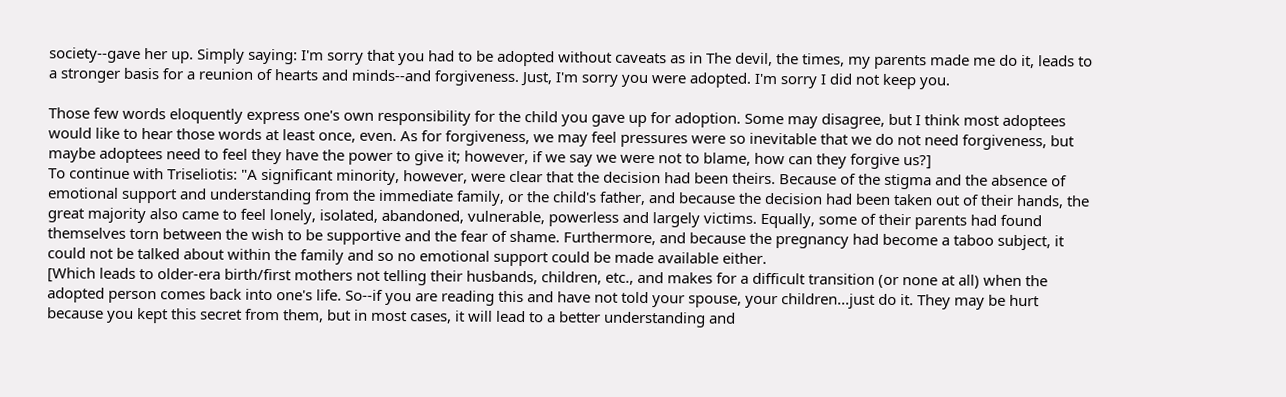society--gave her up. Simply saying: I'm sorry that you had to be adopted without caveats as in The devil, the times, my parents made me do it, leads to a stronger basis for a reunion of hearts and minds--and forgiveness. Just, I'm sorry you were adopted. I'm sorry I did not keep you.

Those few words eloquently express one's own responsibility for the child you gave up for adoption. Some may disagree, but I think most adoptees would like to hear those words at least once, even. As for forgiveness, we may feel pressures were so inevitable that we do not need forgiveness, but maybe adoptees need to feel they have the power to give it; however, if we say we were not to blame, how can they forgive us?]
To continue with Triseliotis: "A significant minority, however, were clear that the decision had been theirs. Because of the stigma and the absence of emotional support and understanding from the immediate family, or the child's father, and because the decision had been taken out of their hands, the great majority also came to feel lonely, isolated, abandoned, vulnerable, powerless and largely victims. Equally, some of their parents had found themselves torn between the wish to be supportive and the fear of shame. Furthermore, and because the pregnancy had become a taboo subject, it could not be talked about within the family and so no emotional support could be made available either.
[Which leads to older-era birth/first mothers not telling their husbands, children, etc., and makes for a difficult transition (or none at all) when the adopted person comes back into one's life. So--if you are reading this and have not told your spouse, your children...just do it. They may be hurt because you kept this secret from them, but in most cases, it will lead to a better understanding and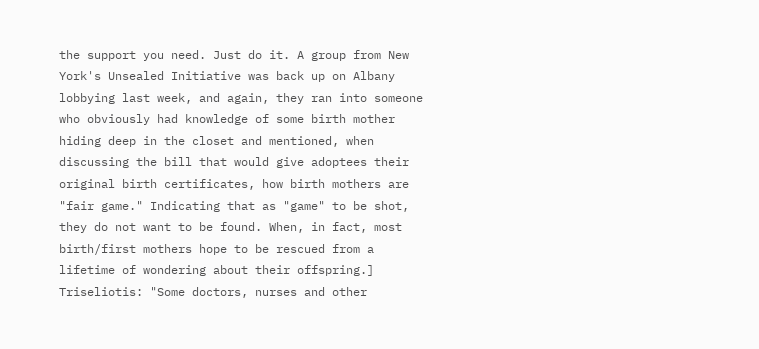the support you need. Just do it. A group from New York's Unsealed Initiative was back up on Albany lobbying last week, and again, they ran into someone who obviously had knowledge of some birth mother hiding deep in the closet and mentioned, when discussing the bill that would give adoptees their original birth certificates, how birth mothers are "fair game." Indicating that as "game" to be shot, they do not want to be found. When, in fact, most birth/first mothers hope to be rescued from a lifetime of wondering about their offspring.]
Triseliotis: "Some doctors, nurses and other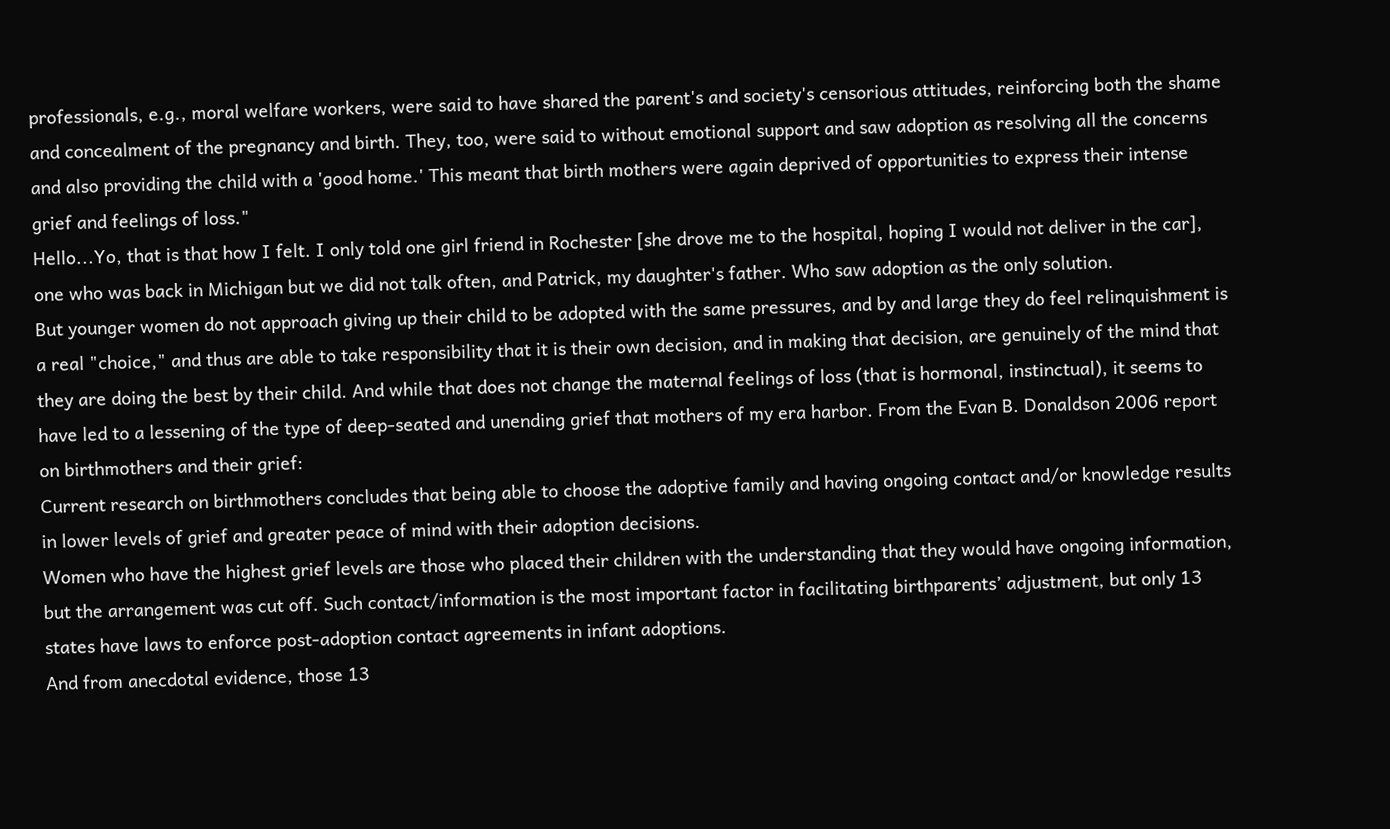professionals, e.g., moral welfare workers, were said to have shared the parent's and society's censorious attitudes, reinforcing both the shame and concealment of the pregnancy and birth. They, too, were said to without emotional support and saw adoption as resolving all the concerns and also providing the child with a 'good home.' This meant that birth mothers were again deprived of opportunities to express their intense grief and feelings of loss."
Hello...Yo, that is that how I felt. I only told one girl friend in Rochester [she drove me to the hospital, hoping I would not deliver in the car], one who was back in Michigan but we did not talk often, and Patrick, my daughter's father. Who saw adoption as the only solution.
But younger women do not approach giving up their child to be adopted with the same pressures, and by and large they do feel relinquishment is a real "choice," and thus are able to take responsibility that it is their own decision, and in making that decision, are genuinely of the mind that they are doing the best by their child. And while that does not change the maternal feelings of loss (that is hormonal, instinctual), it seems to have led to a lessening of the type of deep-seated and unending grief that mothers of my era harbor. From the Evan B. Donaldson 2006 report on birthmothers and their grief:
Current research on birthmothers concludes that being able to choose the adoptive family and having ongoing contact and/or knowledge results in lower levels of grief and greater peace of mind with their adoption decisions.
Women who have the highest grief levels are those who placed their children with the understanding that they would have ongoing information, but the arrangement was cut off. Such contact/information is the most important factor in facilitating birthparents’ adjustment, but only 13 states have laws to enforce post-adoption contact agreements in infant adoptions.
And from anecdotal evidence, those 13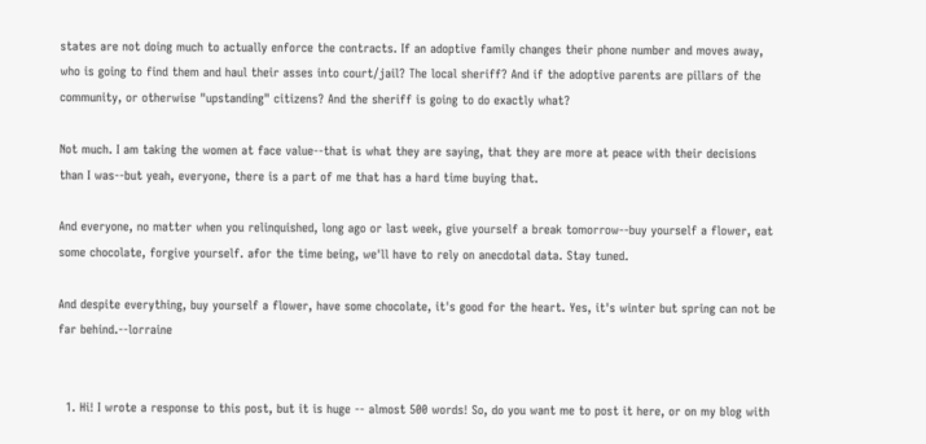states are not doing much to actually enforce the contracts. If an adoptive family changes their phone number and moves away, who is going to find them and haul their asses into court/jail? The local sheriff? And if the adoptive parents are pillars of the community, or otherwise "upstanding" citizens? And the sheriff is going to do exactly what?

Not much. I am taking the women at face value--that is what they are saying, that they are more at peace with their decisions than I was--but yeah, everyone, there is a part of me that has a hard time buying that.

And everyone, no matter when you relinquished, long ago or last week, give yourself a break tomorrow--buy yourself a flower, eat some chocolate, forgive yourself. afor the time being, we'll have to rely on anecdotal data. Stay tuned.

And despite everything, buy yourself a flower, have some chocolate, it's good for the heart. Yes, it's winter but spring can not be far behind.--lorraine


  1. Hi! I wrote a response to this post, but it is huge -- almost 500 words! So, do you want me to post it here, or on my blog with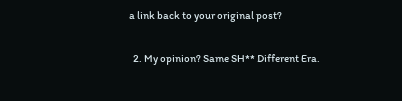a link back to your original post?

  2. My opinion? Same SH** Different Era.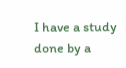I have a study done by a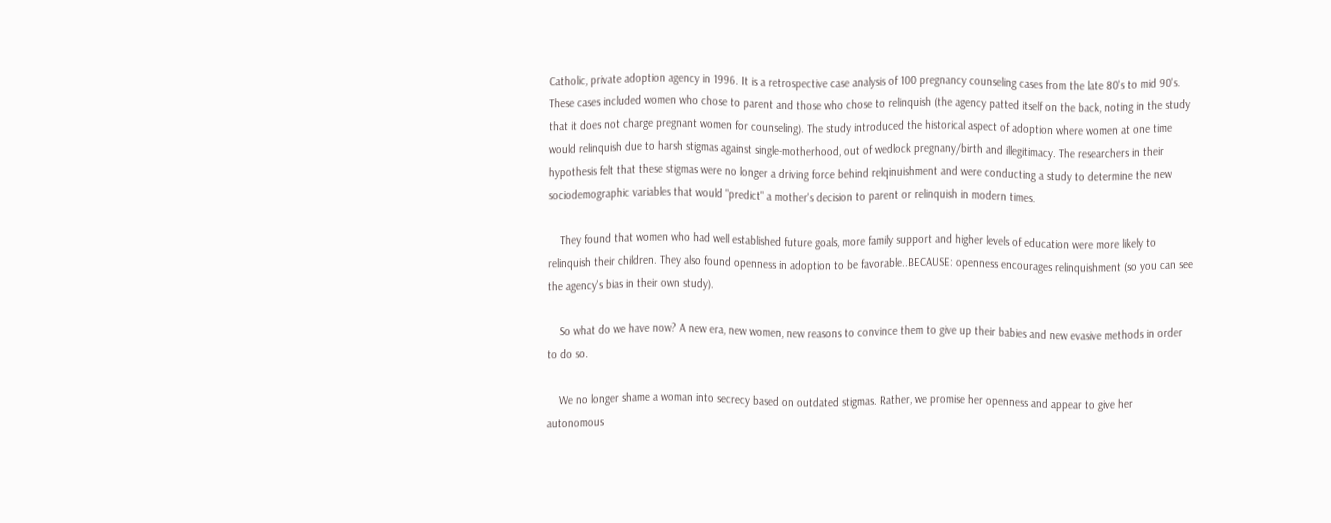Catholic, private adoption agency in 1996. It is a retrospective case analysis of 100 pregnancy counseling cases from the late 80's to mid 90's. These cases included women who chose to parent and those who chose to relinquish (the agency patted itself on the back, noting in the study that it does not charge pregnant women for counseling). The study introduced the historical aspect of adoption where women at one time would relinquish due to harsh stigmas against single-motherhood, out of wedlock pregnany/birth and illegitimacy. The researchers in their hypothesis felt that these stigmas were no longer a driving force behind relqinuishment and were conducting a study to determine the new sociodemographic variables that would "predict" a mother's decision to parent or relinquish in modern times.

    They found that women who had well established future goals, more family support and higher levels of education were more likely to relinquish their children. They also found openness in adoption to be favorable..BECAUSE: openness encourages relinquishment (so you can see the agency's bias in their own study).

    So what do we have now? A new era, new women, new reasons to convince them to give up their babies and new evasive methods in order to do so.

    We no longer shame a woman into secrecy based on outdated stigmas. Rather, we promise her openness and appear to give her autonomous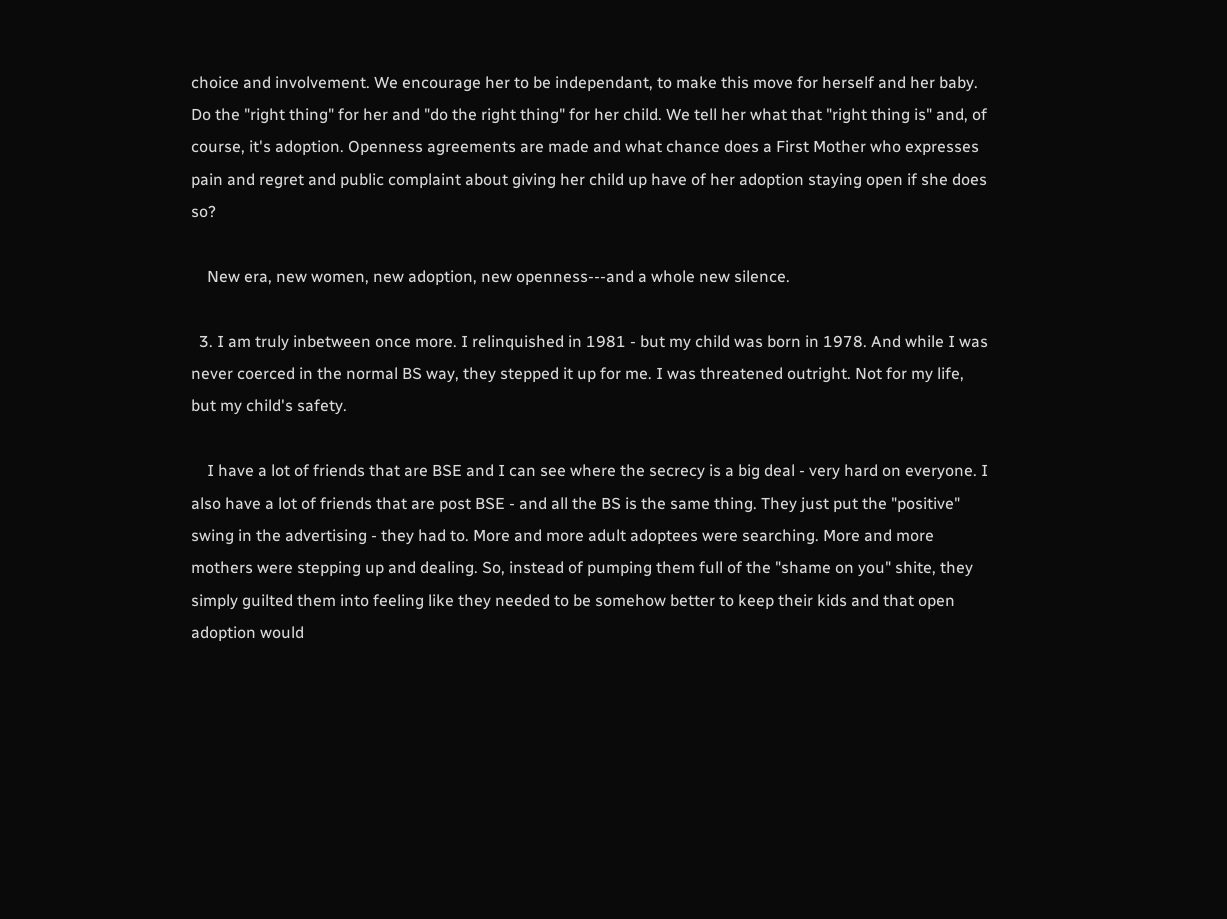choice and involvement. We encourage her to be independant, to make this move for herself and her baby. Do the "right thing" for her and "do the right thing" for her child. We tell her what that "right thing is" and, of course, it's adoption. Openness agreements are made and what chance does a First Mother who expresses pain and regret and public complaint about giving her child up have of her adoption staying open if she does so?

    New era, new women, new adoption, new openness---and a whole new silence.

  3. I am truly inbetween once more. I relinquished in 1981 - but my child was born in 1978. And while I was never coerced in the normal BS way, they stepped it up for me. I was threatened outright. Not for my life, but my child's safety.

    I have a lot of friends that are BSE and I can see where the secrecy is a big deal - very hard on everyone. I also have a lot of friends that are post BSE - and all the BS is the same thing. They just put the "positive" swing in the advertising - they had to. More and more adult adoptees were searching. More and more mothers were stepping up and dealing. So, instead of pumping them full of the "shame on you" shite, they simply guilted them into feeling like they needed to be somehow better to keep their kids and that open adoption would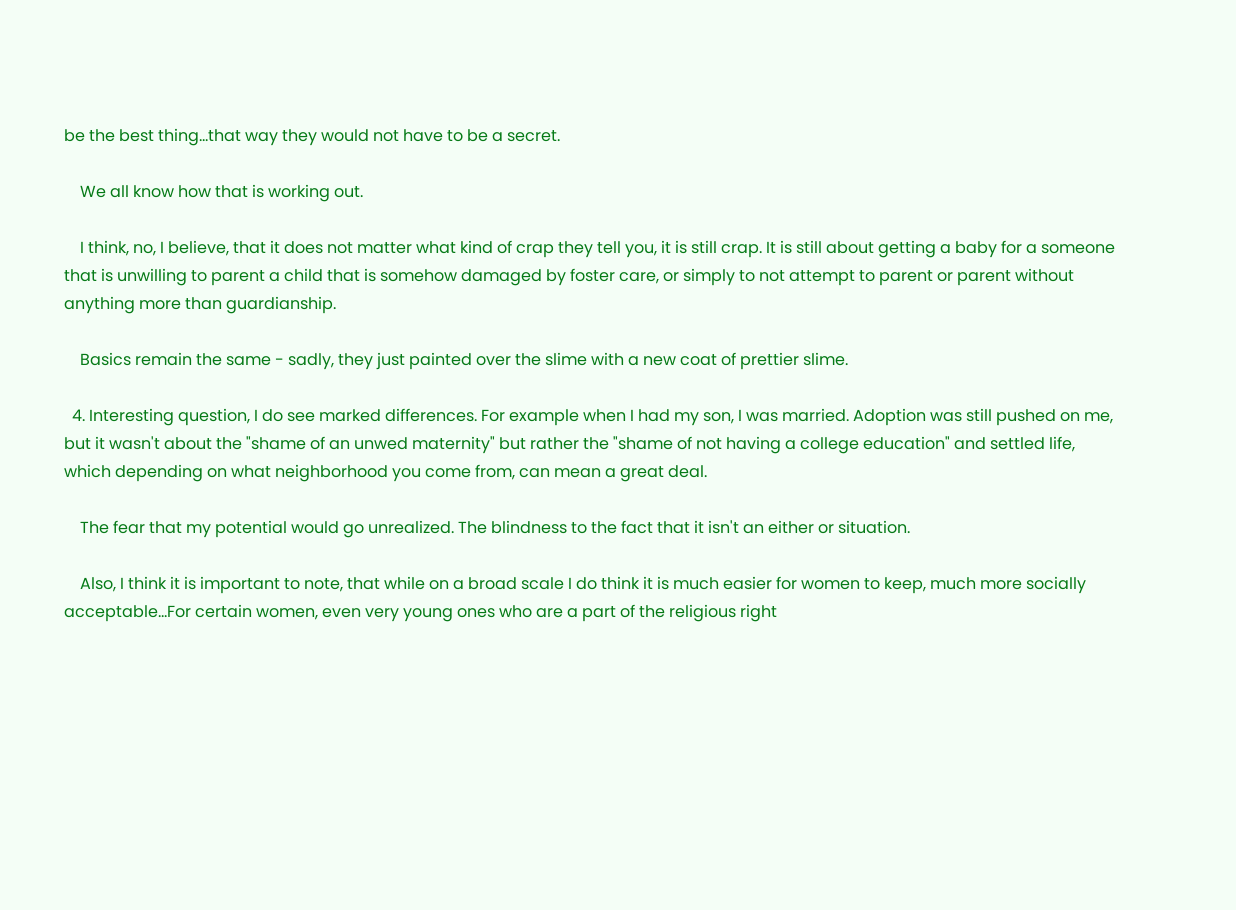be the best thing...that way they would not have to be a secret.

    We all know how that is working out.

    I think, no, I believe, that it does not matter what kind of crap they tell you, it is still crap. It is still about getting a baby for a someone that is unwilling to parent a child that is somehow damaged by foster care, or simply to not attempt to parent or parent without anything more than guardianship.

    Basics remain the same - sadly, they just painted over the slime with a new coat of prettier slime.

  4. Interesting question, I do see marked differences. For example when I had my son, I was married. Adoption was still pushed on me, but it wasn't about the "shame of an unwed maternity" but rather the "shame of not having a college education" and settled life, which depending on what neighborhood you come from, can mean a great deal.

    The fear that my potential would go unrealized. The blindness to the fact that it isn't an either or situation.

    Also, I think it is important to note, that while on a broad scale I do think it is much easier for women to keep, much more socially acceptable...For certain women, even very young ones who are a part of the religious right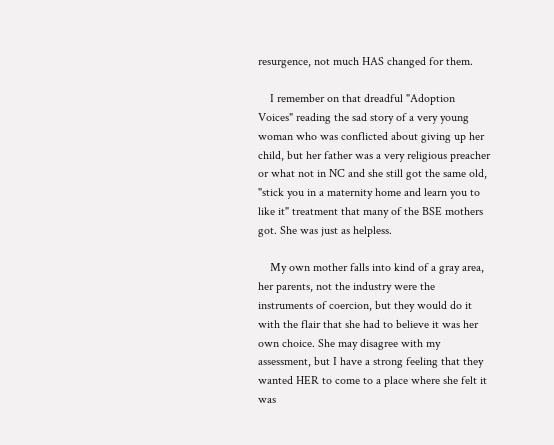resurgence, not much HAS changed for them.

    I remember on that dreadful "Adoption Voices" reading the sad story of a very young woman who was conflicted about giving up her child, but her father was a very religious preacher or what not in NC and she still got the same old, "stick you in a maternity home and learn you to like it" treatment that many of the BSE mothers got. She was just as helpless.

    My own mother falls into kind of a gray area, her parents, not the industry were the instruments of coercion, but they would do it with the flair that she had to believe it was her own choice. She may disagree with my assessment, but I have a strong feeling that they wanted HER to come to a place where she felt it was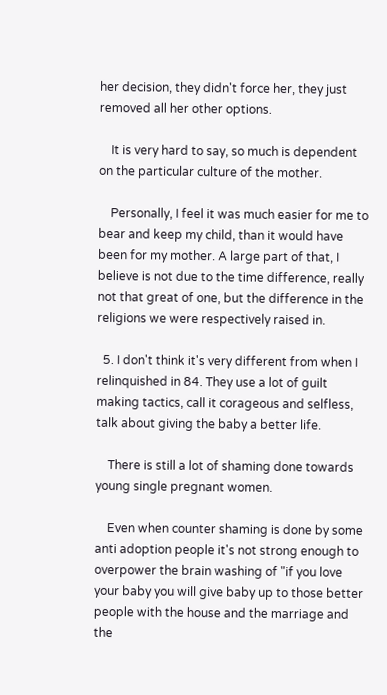her decision, they didn't force her, they just removed all her other options.

    It is very hard to say, so much is dependent on the particular culture of the mother.

    Personally, I feel it was much easier for me to bear and keep my child, than it would have been for my mother. A large part of that, I believe is not due to the time difference, really not that great of one, but the difference in the religions we were respectively raised in.

  5. I don't think it's very different from when I relinquished in 84. They use a lot of guilt making tactics, call it corageous and selfless, talk about giving the baby a better life.

    There is still a lot of shaming done towards young single pregnant women.

    Even when counter shaming is done by some anti adoption people it's not strong enough to overpower the brain washing of "if you love your baby you will give baby up to those better people with the house and the marriage and the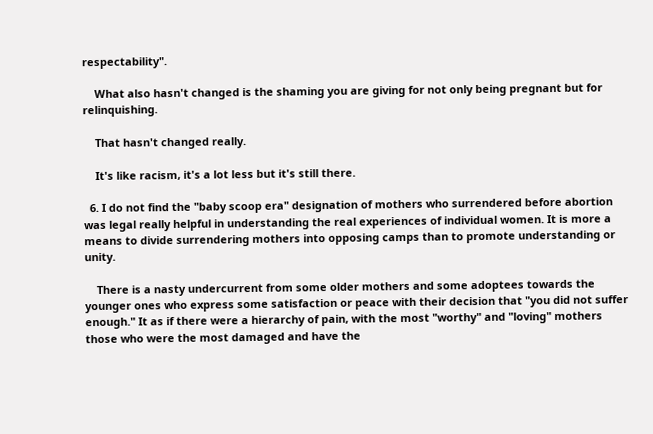respectability".

    What also hasn't changed is the shaming you are giving for not only being pregnant but for relinquishing.

    That hasn't changed really.

    It's like racism, it's a lot less but it's still there.

  6. I do not find the "baby scoop era" designation of mothers who surrendered before abortion was legal really helpful in understanding the real experiences of individual women. It is more a means to divide surrendering mothers into opposing camps than to promote understanding or unity.

    There is a nasty undercurrent from some older mothers and some adoptees towards the younger ones who express some satisfaction or peace with their decision that "you did not suffer enough." It as if there were a hierarchy of pain, with the most "worthy" and "loving" mothers those who were the most damaged and have the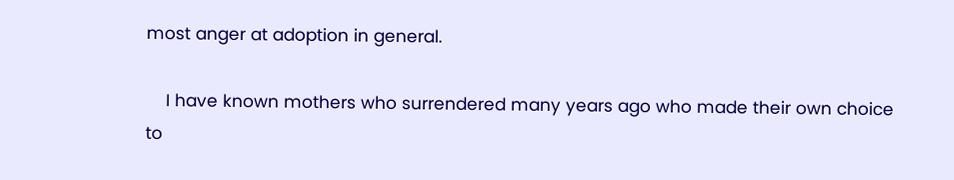most anger at adoption in general.

    I have known mothers who surrendered many years ago who made their own choice to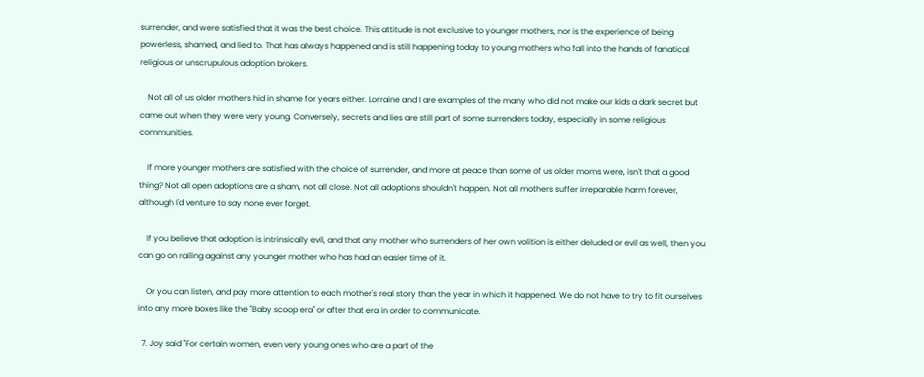surrender, and were satisfied that it was the best choice. This attitude is not exclusive to younger mothers, nor is the experience of being powerless, shamed, and lied to. That has always happened and is still happening today to young mothers who fall into the hands of fanatical religious or unscrupulous adoption brokers.

    Not all of us older mothers hid in shame for years either. Lorraine and I are examples of the many who did not make our kids a dark secret but came out when they were very young. Conversely, secrets and lies are still part of some surrenders today, especially in some religious communities.

    If more younger mothers are satisfied with the choice of surrender, and more at peace than some of us older moms were, isn't that a good thing? Not all open adoptions are a sham, not all close. Not all adoptions shouldn't happen. Not all mothers suffer irreparable harm forever, although I'd venture to say none ever forget.

    If you believe that adoption is intrinsically evil, and that any mother who surrenders of her own volition is either deluded or evil as well, then you can go on railing against any younger mother who has had an easier time of it.

    Or you can listen, and pay more attention to each mother's real story than the year in which it happened. We do not have to try to fit ourselves into any more boxes like the "Baby scoop era" or after that era in order to communicate.

  7. Joy said "For certain women, even very young ones who are a part of the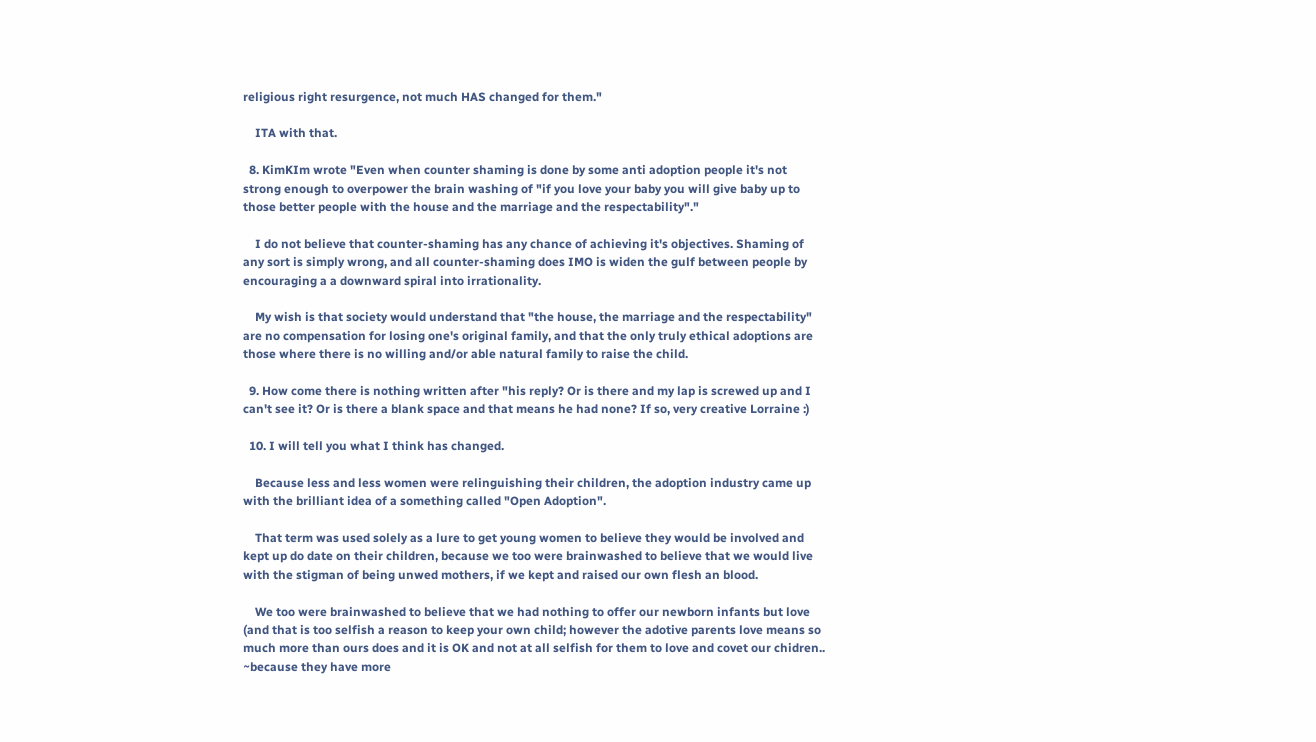religious right resurgence, not much HAS changed for them."

    ITA with that.

  8. KimKIm wrote "Even when counter shaming is done by some anti adoption people it's not strong enough to overpower the brain washing of "if you love your baby you will give baby up to those better people with the house and the marriage and the respectability"."

    I do not believe that counter-shaming has any chance of achieving it's objectives. Shaming of any sort is simply wrong, and all counter-shaming does IMO is widen the gulf between people by encouraging a a downward spiral into irrationality.

    My wish is that society would understand that "the house, the marriage and the respectability" are no compensation for losing one's original family, and that the only truly ethical adoptions are those where there is no willing and/or able natural family to raise the child.

  9. How come there is nothing written after "his reply? Or is there and my lap is screwed up and I can't see it? Or is there a blank space and that means he had none? If so, very creative Lorraine :)

  10. I will tell you what I think has changed.

    Because less and less women were relinguishing their children, the adoption industry came up with the brilliant idea of a something called "Open Adoption".

    That term was used solely as a lure to get young women to believe they would be involved and kept up do date on their children, because we too were brainwashed to believe that we would live with the stigman of being unwed mothers, if we kept and raised our own flesh an blood.

    We too were brainwashed to believe that we had nothing to offer our newborn infants but love (and that is too selfish a reason to keep your own child; however the adotive parents love means so much more than ours does and it is OK and not at all selfish for them to love and covet our chidren.. ~because they have more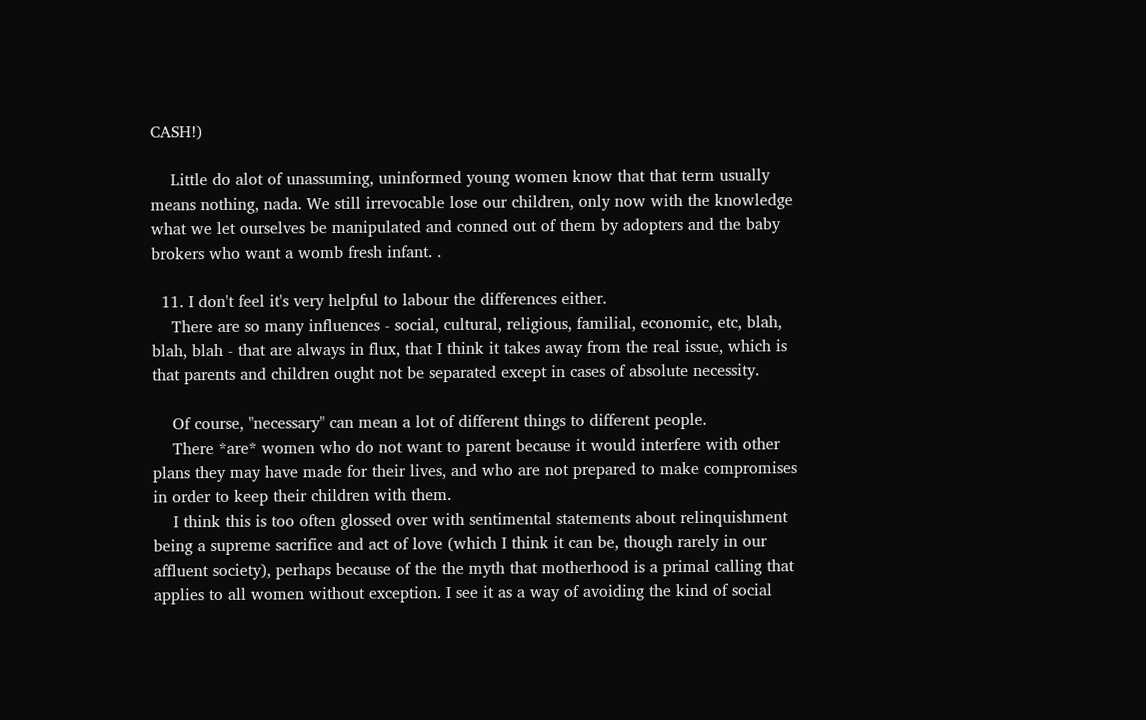CASH!)

    Little do alot of unassuming, uninformed young women know that that term usually means nothing, nada. We still irrevocable lose our children, only now with the knowledge what we let ourselves be manipulated and conned out of them by adopters and the baby brokers who want a womb fresh infant. .

  11. I don't feel it's very helpful to labour the differences either.
    There are so many influences - social, cultural, religious, familial, economic, etc, blah, blah, blah - that are always in flux, that I think it takes away from the real issue, which is that parents and children ought not be separated except in cases of absolute necessity.

    Of course, "necessary" can mean a lot of different things to different people.
    There *are* women who do not want to parent because it would interfere with other plans they may have made for their lives, and who are not prepared to make compromises in order to keep their children with them.
    I think this is too often glossed over with sentimental statements about relinquishment being a supreme sacrifice and act of love (which I think it can be, though rarely in our affluent society), perhaps because of the the myth that motherhood is a primal calling that applies to all women without exception. I see it as a way of avoiding the kind of social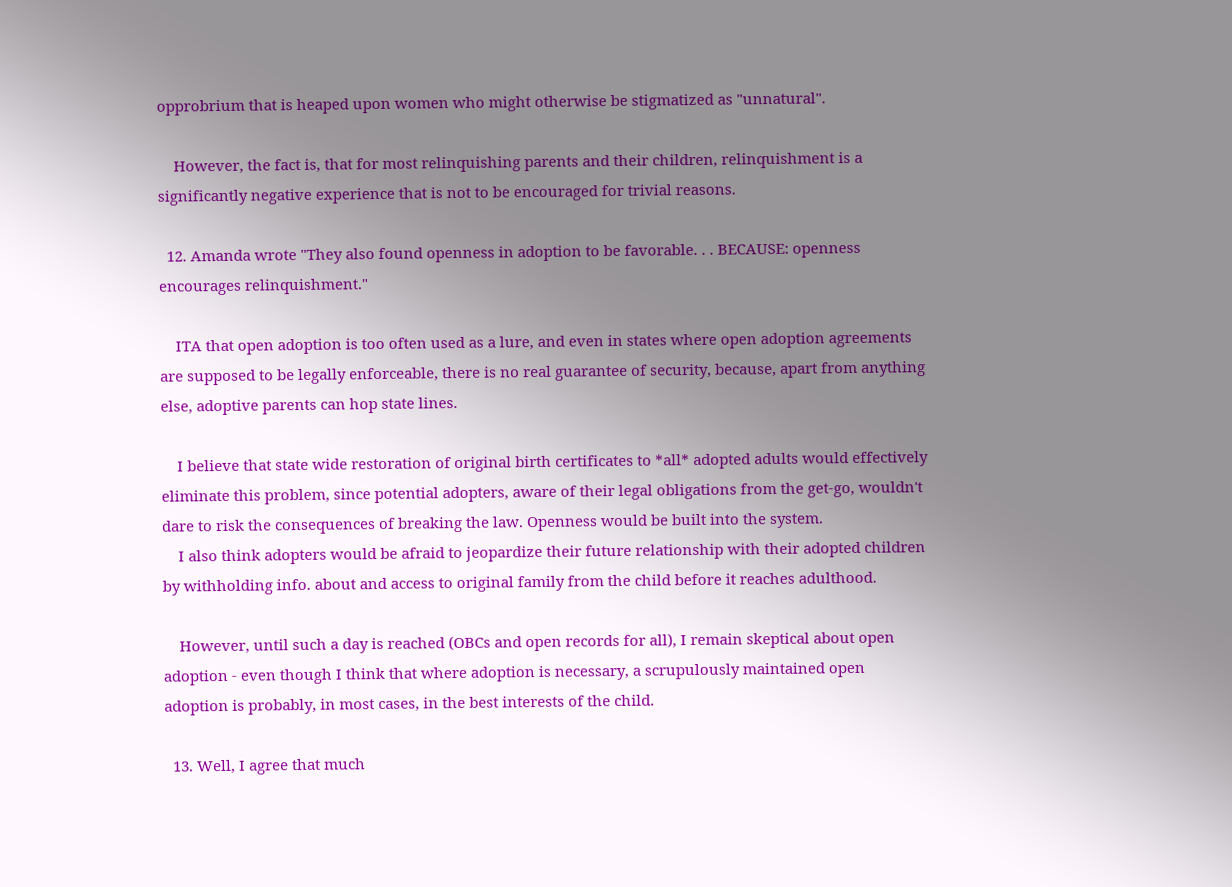opprobrium that is heaped upon women who might otherwise be stigmatized as "unnatural".

    However, the fact is, that for most relinquishing parents and their children, relinquishment is a significantly negative experience that is not to be encouraged for trivial reasons.

  12. Amanda wrote "They also found openness in adoption to be favorable. . . BECAUSE: openness encourages relinquishment."

    ITA that open adoption is too often used as a lure, and even in states where open adoption agreements are supposed to be legally enforceable, there is no real guarantee of security, because, apart from anything else, adoptive parents can hop state lines.

    I believe that state wide restoration of original birth certificates to *all* adopted adults would effectively eliminate this problem, since potential adopters, aware of their legal obligations from the get-go, wouldn't dare to risk the consequences of breaking the law. Openness would be built into the system.
    I also think adopters would be afraid to jeopardize their future relationship with their adopted children by withholding info. about and access to original family from the child before it reaches adulthood.

    However, until such a day is reached (OBCs and open records for all), I remain skeptical about open adoption - even though I think that where adoption is necessary, a scrupulously maintained open adoption is probably, in most cases, in the best interests of the child.

  13. Well, I agree that much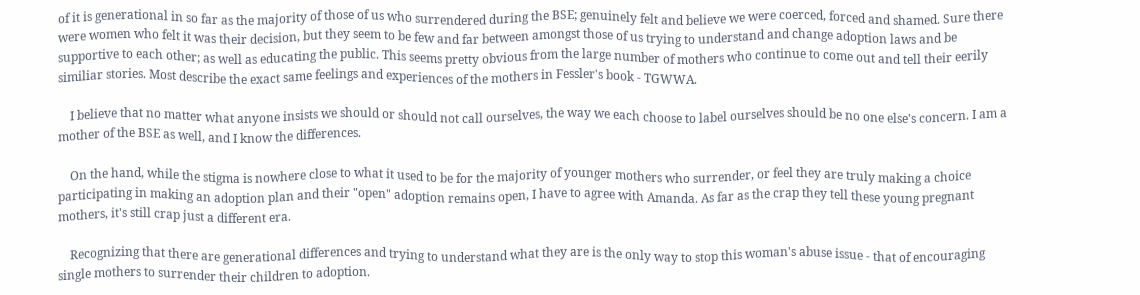of it is generational in so far as the majority of those of us who surrendered during the BSE; genuinely felt and believe we were coerced, forced and shamed. Sure there were women who felt it was their decision, but they seem to be few and far between amongst those of us trying to understand and change adoption laws and be supportive to each other; as well as educating the public. This seems pretty obvious from the large number of mothers who continue to come out and tell their eerily similiar stories. Most describe the exact same feelings and experiences of the mothers in Fessler's book - TGWWA.

    I believe that no matter what anyone insists we should or should not call ourselves, the way we each choose to label ourselves should be no one else's concern. I am a mother of the BSE as well, and I know the differences.

    On the hand, while the stigma is nowhere close to what it used to be for the majority of younger mothers who surrender, or feel they are truly making a choice participating in making an adoption plan and their "open" adoption remains open, I have to agree with Amanda. As far as the crap they tell these young pregnant mothers, it's still crap just a different era.

    Recognizing that there are generational differences and trying to understand what they are is the only way to stop this woman's abuse issue - that of encouraging single mothers to surrender their children to adoption.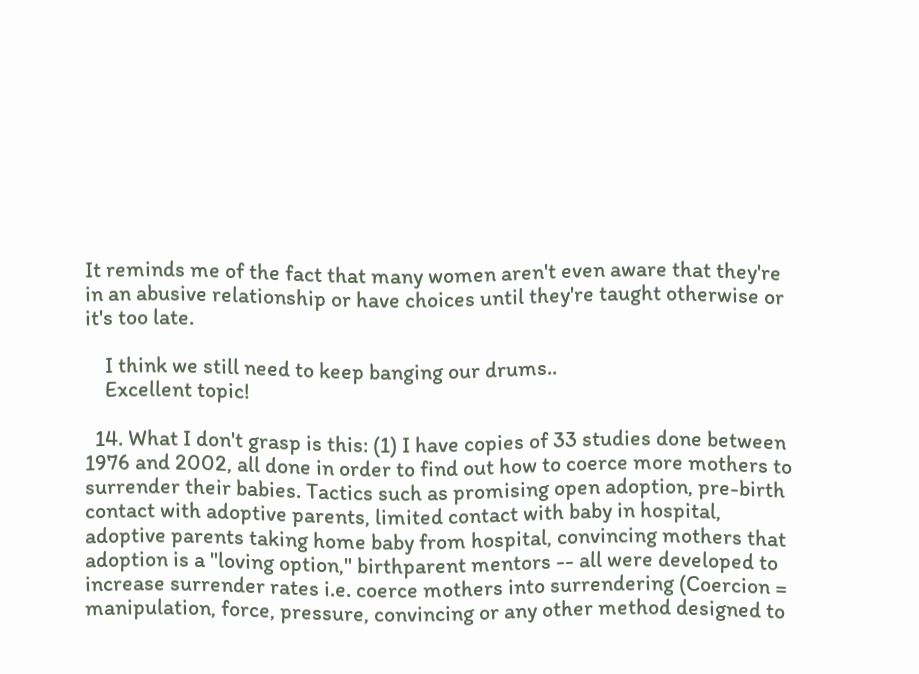It reminds me of the fact that many women aren't even aware that they're in an abusive relationship or have choices until they're taught otherwise or it's too late.

    I think we still need to keep banging our drums..
    Excellent topic!

  14. What I don't grasp is this: (1) I have copies of 33 studies done between 1976 and 2002, all done in order to find out how to coerce more mothers to surrender their babies. Tactics such as promising open adoption, pre-birth contact with adoptive parents, limited contact with baby in hospital, adoptive parents taking home baby from hospital, convincing mothers that adoption is a "loving option," birthparent mentors -- all were developed to increase surrender rates i.e. coerce mothers into surrendering (Coercion = manipulation, force, pressure, convincing or any other method designed to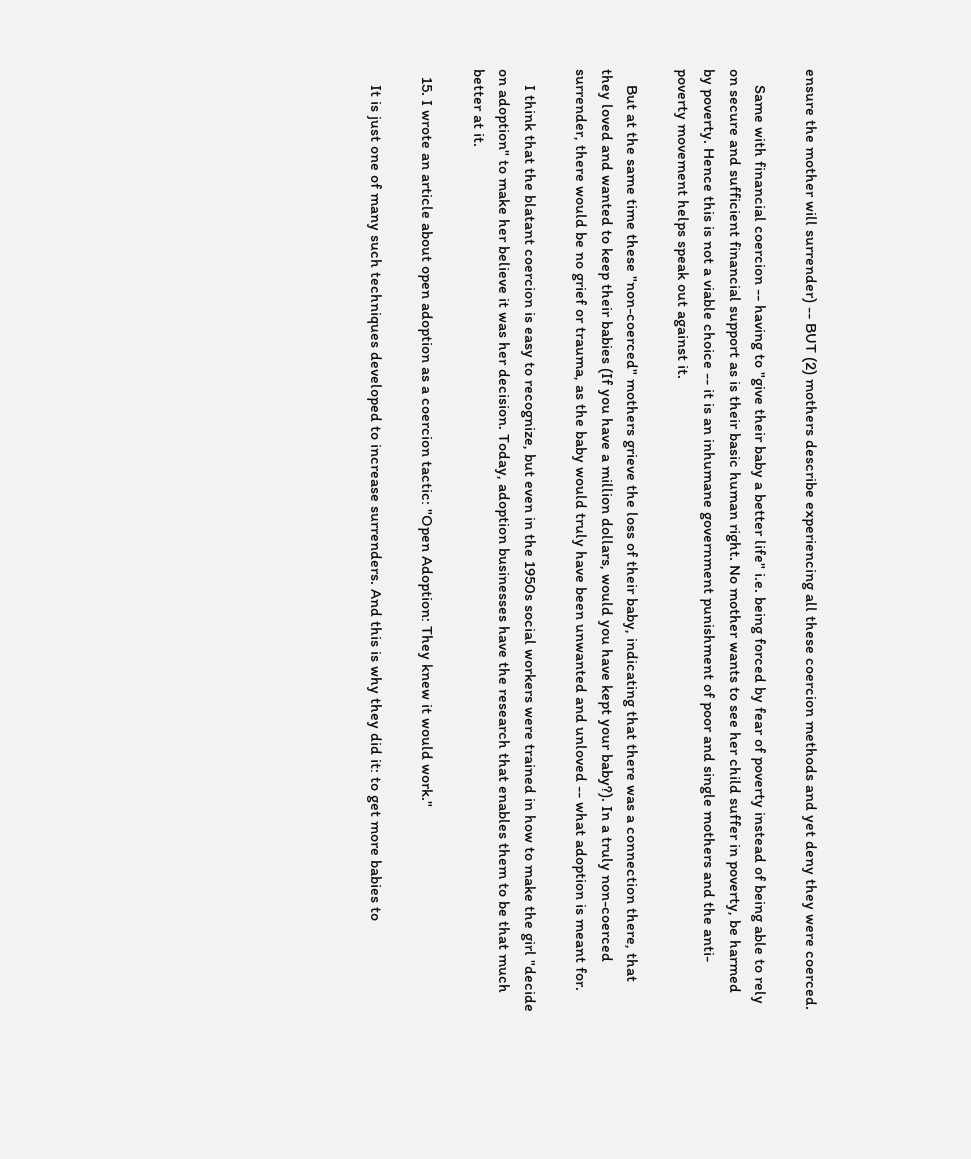ensure the mother will surrender) -- BUT (2) mothers describe experiencing all these coercion methods and yet deny they were coerced.

    Same with financial coercion -- having to "give their baby a better life" i.e. being forced by fear of poverty instead of being able to rely on secure and sufficient financial support as is their basic human right. No mother wants to see her child suffer in poverty, be harmed by poverty. Hence this is not a viable choice -- it is an inhumane government punishment of poor and single mothers and the anti-poverty movement helps speak out against it.

    But at the same time these "non-coerced" mothers grieve the loss of their baby, indicating that there was a connection there, that they loved and wanted to keep their babies (If you have a million dollars, would you have kept your baby?). In a truly non-coerced surrender, there would be no grief or trauma, as the baby would truly have been unwanted and unloved -- what adoption is meant for.

    I think that the blatant coercion is easy to recognize, but even in the 1950s social workers were trained in how to make the girl "decide on adoption" to make her believe it was her decision. Today, adoption businesses have the research that enables them to be that much better at it.

  15. I wrote an article about open adoption as a coercion tactic: "Open Adoption: They knew it would work."

    It is just one of many such techniques developed to increase surrenders. And this is why they did it: to get more babies to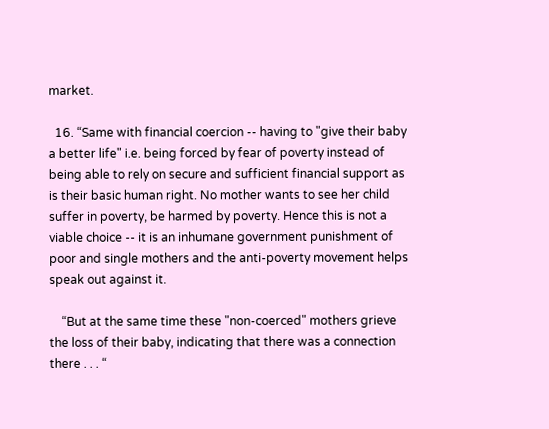market.

  16. “Same with financial coercion -- having to "give their baby a better life" i.e. being forced by fear of poverty instead of being able to rely on secure and sufficient financial support as is their basic human right. No mother wants to see her child suffer in poverty, be harmed by poverty. Hence this is not a viable choice -- it is an inhumane government punishment of poor and single mothers and the anti-poverty movement helps speak out against it.

    “But at the same time these "non-coerced" mothers grieve the loss of their baby, indicating that there was a connection there . . . “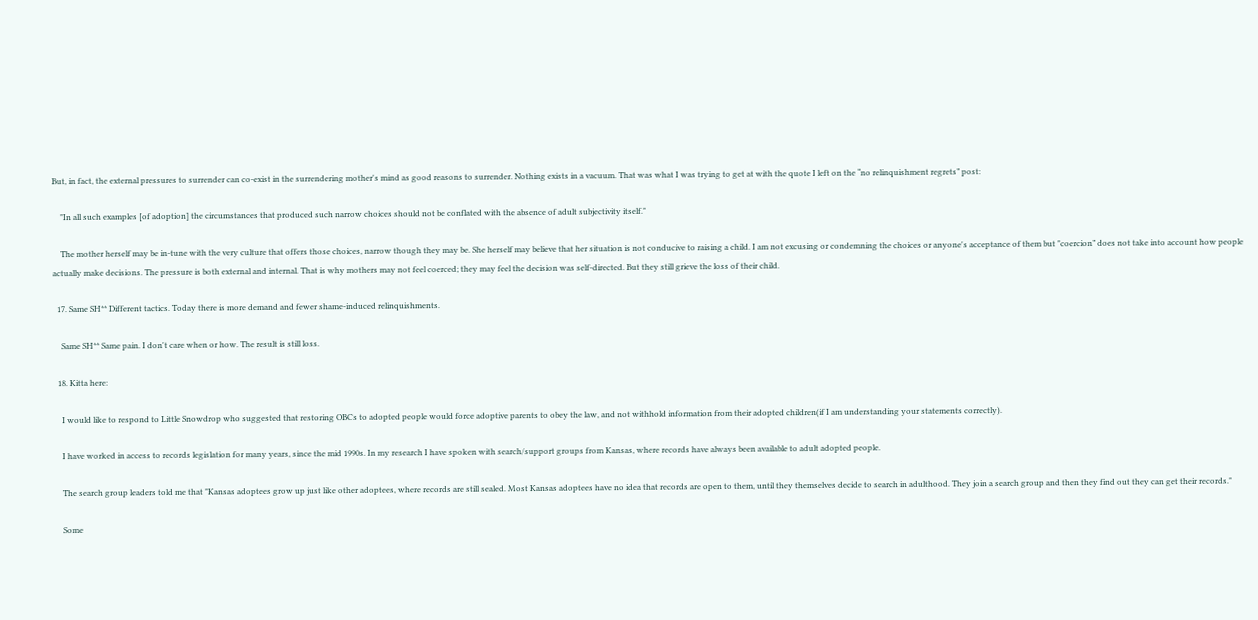But, in fact, the external pressures to surrender can co-exist in the surrendering mother's mind as good reasons to surrender. Nothing exists in a vacuum. That was what I was trying to get at with the quote I left on the “no relinquishment regrets” post:

    "In all such examples [of adoption] the circumstances that produced such narrow choices should not be conflated with the absence of adult subjectivity itself."

    The mother herself may be in-tune with the very culture that offers those choices, narrow though they may be. She herself may believe that her situation is not conducive to raising a child. I am not excusing or condemning the choices or anyone's acceptance of them but "coercion” does not take into account how people actually make decisions. The pressure is both external and internal. That is why mothers may not feel coerced; they may feel the decision was self-directed. But they still grieve the loss of their child.

  17. Same SH** Different tactics. Today there is more demand and fewer shame-induced relinquishments.

    Same SH** Same pain. I don't care when or how. The result is still loss.

  18. Kitta here:

    I would like to respond to Little Snowdrop who suggested that restoring OBCs to adopted people would force adoptive parents to obey the law, and not withhold information from their adopted children(if I am understanding your statements correctly).

    I have worked in access to records legislation for many years, since the mid 1990s. In my research I have spoken with search/support groups from Kansas, where records have always been available to adult adopted people.

    The search group leaders told me that "Kansas adoptees grow up just like other adoptees, where records are still sealed. Most Kansas adoptees have no idea that records are open to them, until they themselves decide to search in adulthood. They join a search group and then they find out they can get their records."

    Some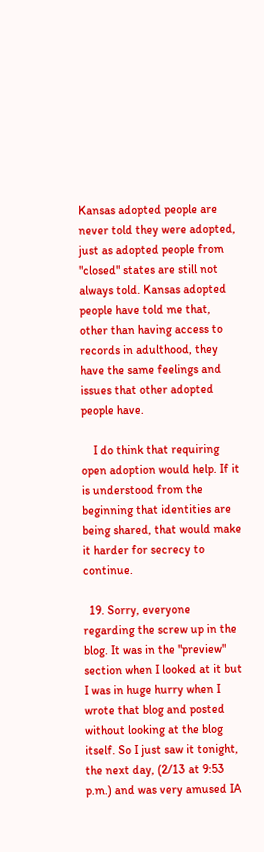Kansas adopted people are never told they were adopted, just as adopted people from "closed" states are still not always told. Kansas adopted people have told me that, other than having access to records in adulthood, they have the same feelings and issues that other adopted people have.

    I do think that requiring open adoption would help. If it is understood from the beginning that identities are being shared, that would make it harder for secrecy to continue.

  19. Sorry, everyone regarding the screw up in the blog. It was in the "preview" section when I looked at it but I was in huge hurry when I wrote that blog and posted without looking at the blog itself. So I just saw it tonight, the next day, (2/13 at 9:53 p.m.) and was very amused IA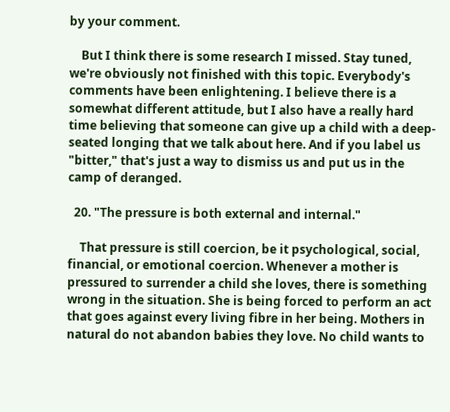by your comment.

    But I think there is some research I missed. Stay tuned, we're obviously not finished with this topic. Everybody's comments have been enlightening. I believe there is a somewhat different attitude, but I also have a really hard time believing that someone can give up a child with a deep-seated longing that we talk about here. And if you label us "bitter," that's just a way to dismiss us and put us in the camp of deranged.

  20. "The pressure is both external and internal."

    That pressure is still coercion, be it psychological, social, financial, or emotional coercion. Whenever a mother is pressured to surrender a child she loves, there is something wrong in the situation. She is being forced to perform an act that goes against every living fibre in her being. Mothers in natural do not abandon babies they love. No child wants to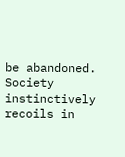be abandoned. Society instinctively recoils in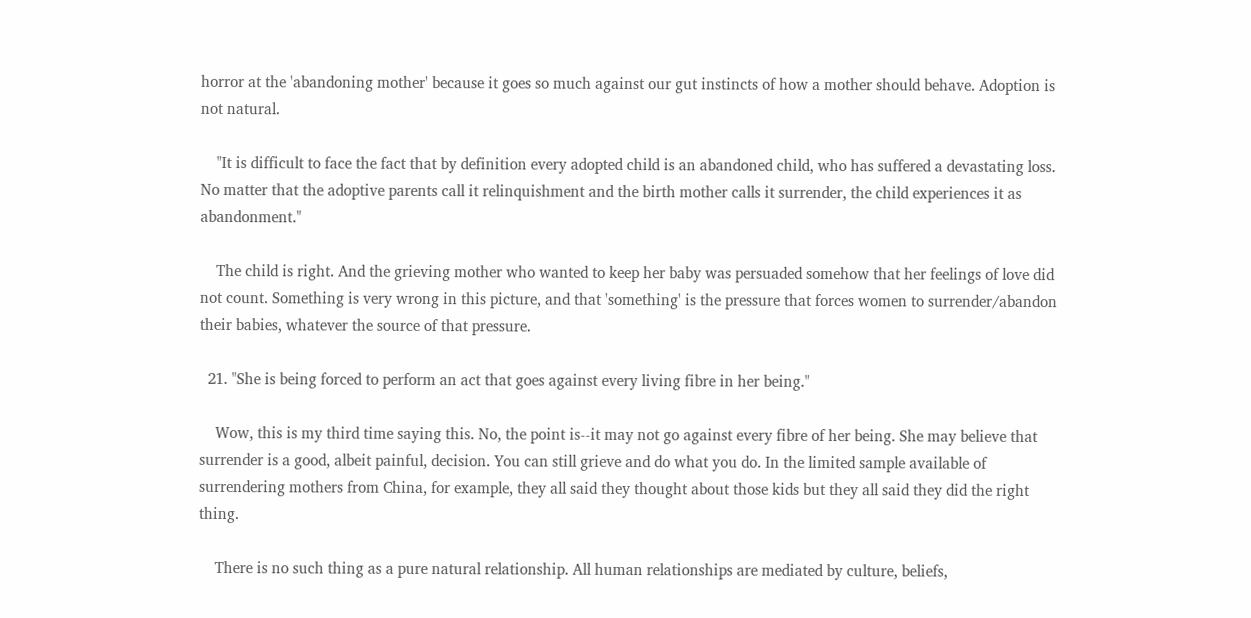horror at the 'abandoning mother' because it goes so much against our gut instincts of how a mother should behave. Adoption is not natural.

    "It is difficult to face the fact that by definition every adopted child is an abandoned child, who has suffered a devastating loss. No matter that the adoptive parents call it relinquishment and the birth mother calls it surrender, the child experiences it as abandonment."

    The child is right. And the grieving mother who wanted to keep her baby was persuaded somehow that her feelings of love did not count. Something is very wrong in this picture, and that 'something' is the pressure that forces women to surrender/abandon their babies, whatever the source of that pressure.

  21. "She is being forced to perform an act that goes against every living fibre in her being."

    Wow, this is my third time saying this. No, the point is--it may not go against every fibre of her being. She may believe that surrender is a good, albeit painful, decision. You can still grieve and do what you do. In the limited sample available of surrendering mothers from China, for example, they all said they thought about those kids but they all said they did the right thing.

    There is no such thing as a pure natural relationship. All human relationships are mediated by culture, beliefs,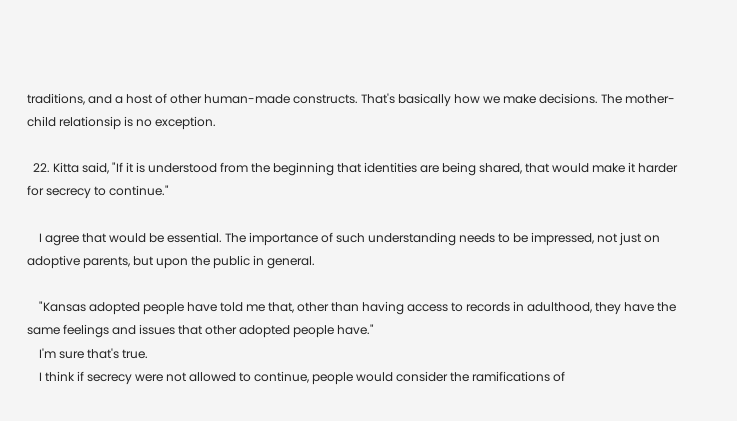traditions, and a host of other human-made constructs. That's basically how we make decisions. The mother-child relationsip is no exception.

  22. Kitta said, "If it is understood from the beginning that identities are being shared, that would make it harder for secrecy to continue."

    I agree that would be essential. The importance of such understanding needs to be impressed, not just on adoptive parents, but upon the public in general.

    "Kansas adopted people have told me that, other than having access to records in adulthood, they have the same feelings and issues that other adopted people have."
    I'm sure that's true.
    I think if secrecy were not allowed to continue, people would consider the ramifications of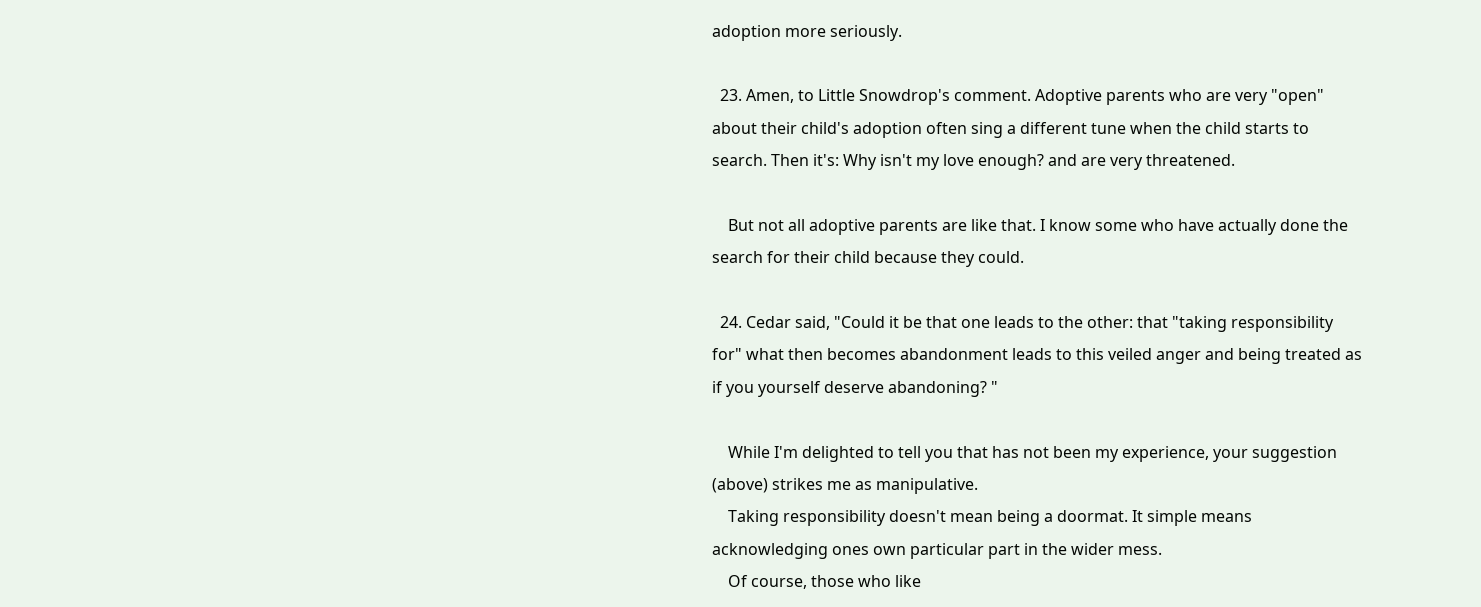adoption more seriously.

  23. Amen, to Little Snowdrop's comment. Adoptive parents who are very "open" about their child's adoption often sing a different tune when the child starts to search. Then it's: Why isn't my love enough? and are very threatened.

    But not all adoptive parents are like that. I know some who have actually done the search for their child because they could.

  24. Cedar said, "Could it be that one leads to the other: that "taking responsibility for" what then becomes abandonment leads to this veiled anger and being treated as if you yourself deserve abandoning? "

    While I'm delighted to tell you that has not been my experience, your suggestion (above) strikes me as manipulative.
    Taking responsibility doesn't mean being a doormat. It simple means acknowledging ones own particular part in the wider mess.
    Of course, those who like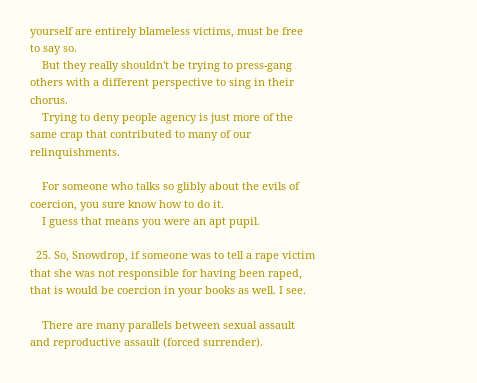yourself are entirely blameless victims, must be free to say so.
    But they really shouldn't be trying to press-gang others with a different perspective to sing in their chorus.
    Trying to deny people agency is just more of the same crap that contributed to many of our relinquishments.

    For someone who talks so glibly about the evils of coercion, you sure know how to do it.
    I guess that means you were an apt pupil.

  25. So, Snowdrop, if someone was to tell a rape victim that she was not responsible for having been raped, that is would be coercion in your books as well. I see.

    There are many parallels between sexual assault and reproductive assault (forced surrender).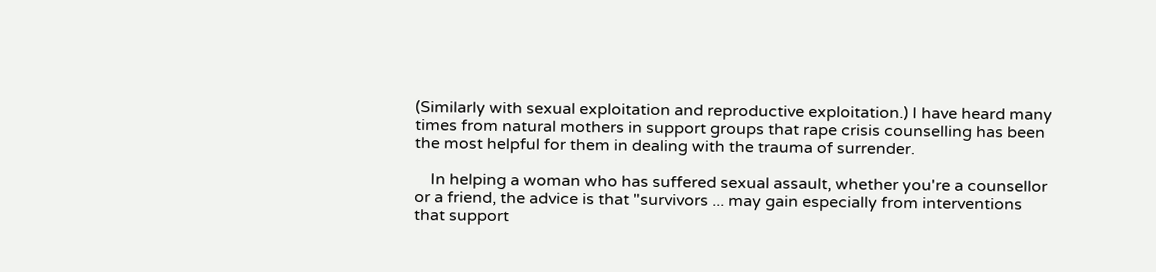(Similarly with sexual exploitation and reproductive exploitation.) I have heard many times from natural mothers in support groups that rape crisis counselling has been the most helpful for them in dealing with the trauma of surrender.

    In helping a woman who has suffered sexual assault, whether you're a counsellor or a friend, the advice is that "survivors ... may gain especially from interventions that support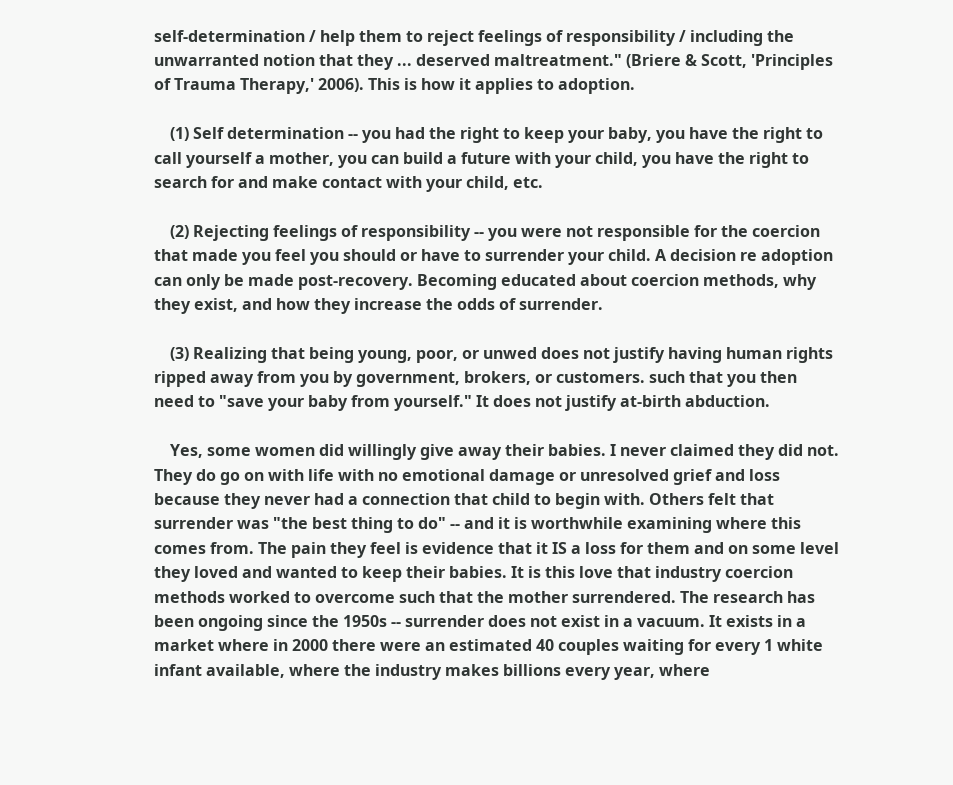self-determination / help them to reject feelings of responsibility / including the unwarranted notion that they ... deserved maltreatment." (Briere & Scott, 'Principles of Trauma Therapy,' 2006). This is how it applies to adoption.

    (1) Self determination -- you had the right to keep your baby, you have the right to call yourself a mother, you can build a future with your child, you have the right to search for and make contact with your child, etc.

    (2) Rejecting feelings of responsibility -- you were not responsible for the coercion that made you feel you should or have to surrender your child. A decision re adoption can only be made post-recovery. Becoming educated about coercion methods, why they exist, and how they increase the odds of surrender.

    (3) Realizing that being young, poor, or unwed does not justify having human rights ripped away from you by government, brokers, or customers. such that you then need to "save your baby from yourself." It does not justify at-birth abduction.

    Yes, some women did willingly give away their babies. I never claimed they did not. They do go on with life with no emotional damage or unresolved grief and loss because they never had a connection that child to begin with. Others felt that surrender was "the best thing to do" -- and it is worthwhile examining where this comes from. The pain they feel is evidence that it IS a loss for them and on some level they loved and wanted to keep their babies. It is this love that industry coercion methods worked to overcome such that the mother surrendered. The research has been ongoing since the 1950s -- surrender does not exist in a vacuum. It exists in a market where in 2000 there were an estimated 40 couples waiting for every 1 white infant available, where the industry makes billions every year, where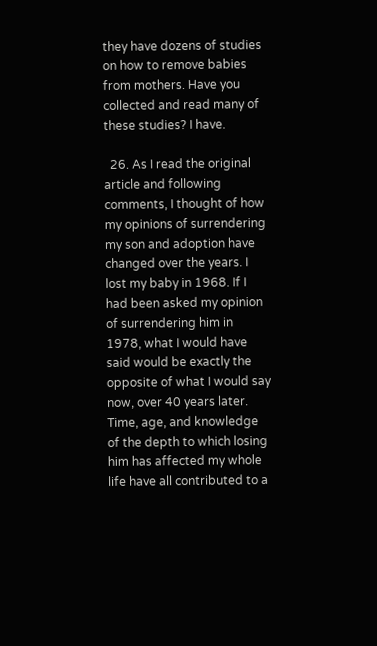they have dozens of studies on how to remove babies from mothers. Have you collected and read many of these studies? I have.

  26. As I read the original article and following comments, I thought of how my opinions of surrendering my son and adoption have changed over the years. I lost my baby in 1968. If I had been asked my opinion of surrendering him in 1978, what I would have said would be exactly the opposite of what I would say now, over 40 years later. Time, age, and knowledge of the depth to which losing him has affected my whole life have all contributed to a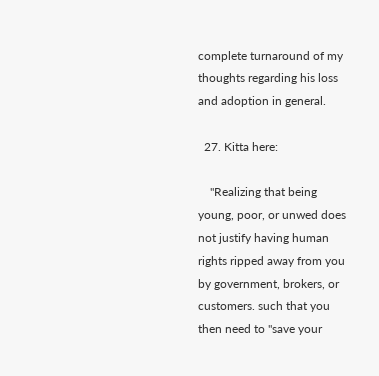complete turnaround of my thoughts regarding his loss and adoption in general.

  27. Kitta here:

    "Realizing that being young, poor, or unwed does not justify having human rights ripped away from you by government, brokers, or customers. such that you then need to "save your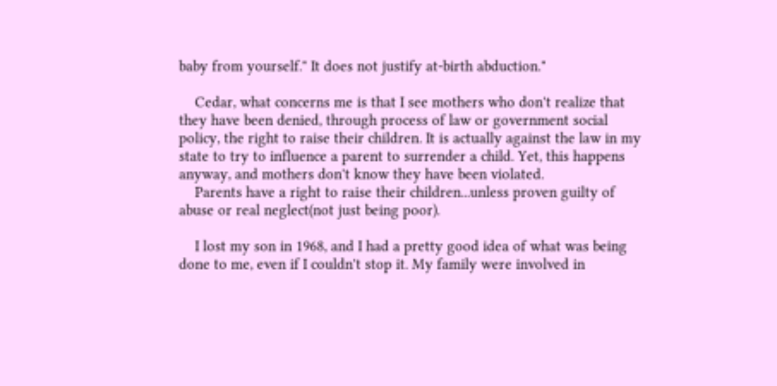baby from yourself." It does not justify at-birth abduction."

    Cedar, what concerns me is that I see mothers who don't realize that they have been denied, through process of law or government social policy, the right to raise their children. It is actually against the law in my state to try to influence a parent to surrender a child. Yet, this happens anyway, and mothers don't know they have been violated.
    Parents have a right to raise their children...unless proven guilty of abuse or real neglect(not just being poor).

    I lost my son in 1968, and I had a pretty good idea of what was being done to me, even if I couldn't stop it. My family were involved in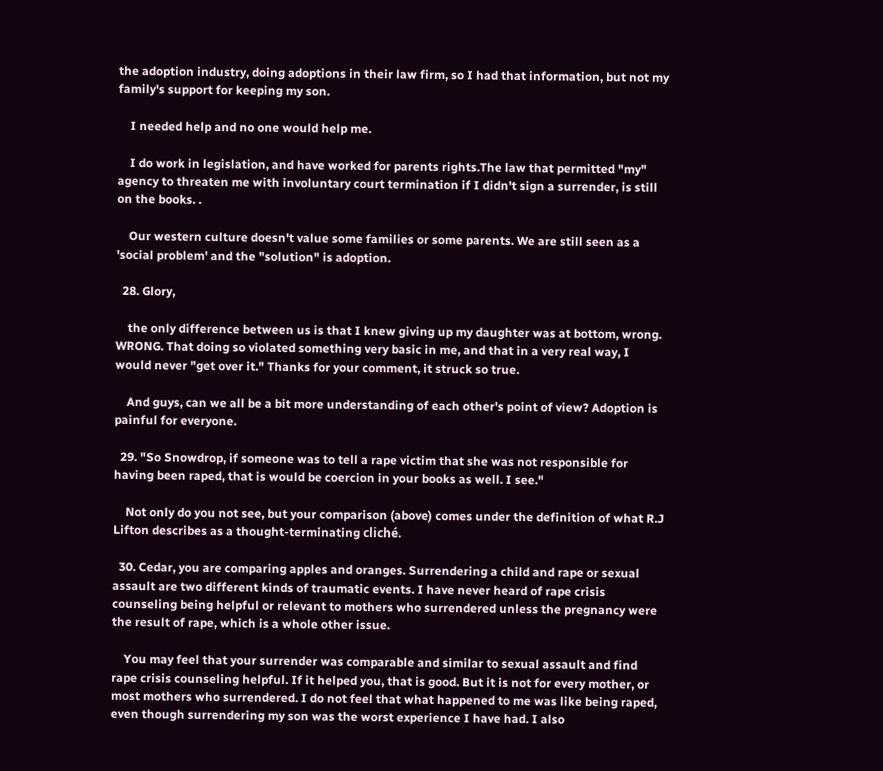the adoption industry, doing adoptions in their law firm, so I had that information, but not my family's support for keeping my son.

    I needed help and no one would help me.

    I do work in legislation, and have worked for parents rights.The law that permitted "my" agency to threaten me with involuntary court termination if I didn't sign a surrender, is still on the books. .

    Our western culture doesn't value some families or some parents. We are still seen as a 'social problem' and the "solution" is adoption.

  28. Glory,

    the only difference between us is that I knew giving up my daughter was at bottom, wrong. WRONG. That doing so violated something very basic in me, and that in a very real way, I would never "get over it." Thanks for your comment, it struck so true.

    And guys, can we all be a bit more understanding of each other's point of view? Adoption is painful for everyone.

  29. "So Snowdrop, if someone was to tell a rape victim that she was not responsible for having been raped, that is would be coercion in your books as well. I see."

    Not only do you not see, but your comparison (above) comes under the definition of what R.J Lifton describes as a thought-terminating cliché.

  30. Cedar, you are comparing apples and oranges. Surrendering a child and rape or sexual assault are two different kinds of traumatic events. I have never heard of rape crisis counseling being helpful or relevant to mothers who surrendered unless the pregnancy were the result of rape, which is a whole other issue.

    You may feel that your surrender was comparable and similar to sexual assault and find rape crisis counseling helpful. If it helped you, that is good. But it is not for every mother, or most mothers who surrendered. I do not feel that what happened to me was like being raped, even though surrendering my son was the worst experience I have had. I also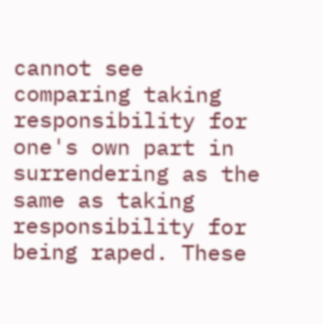cannot see comparing taking responsibility for one's own part in surrendering as the same as taking responsibility for being raped. These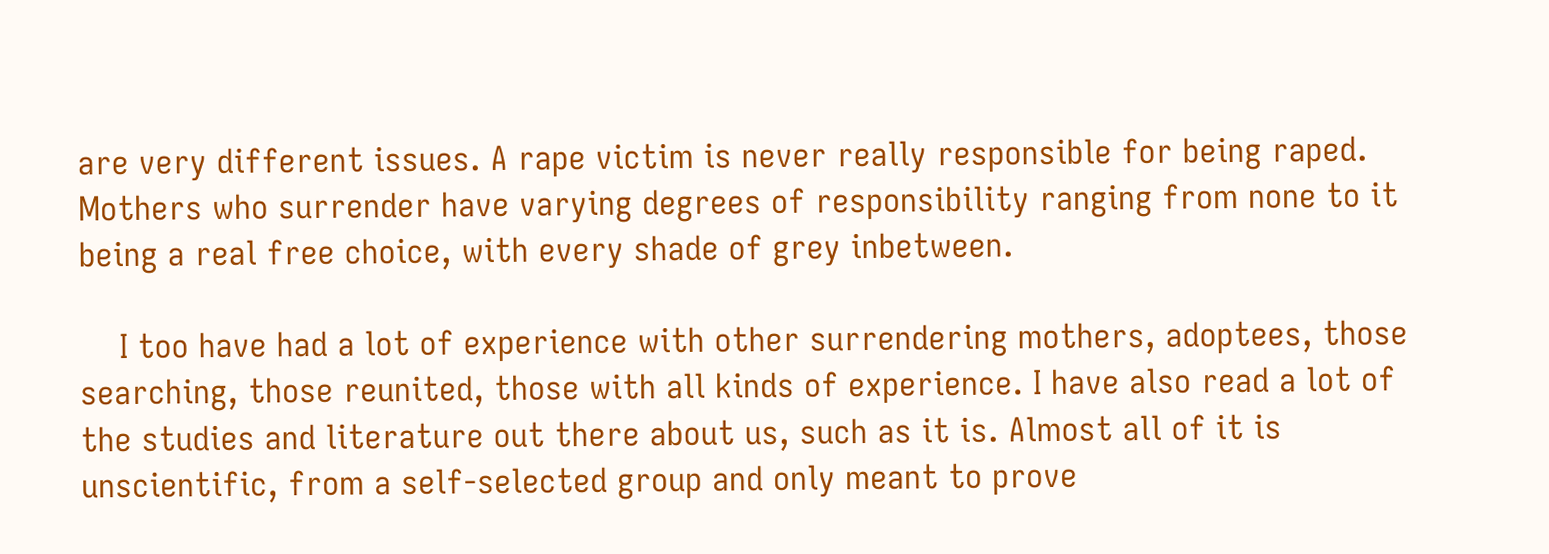are very different issues. A rape victim is never really responsible for being raped. Mothers who surrender have varying degrees of responsibility ranging from none to it being a real free choice, with every shade of grey inbetween.

    I too have had a lot of experience with other surrendering mothers, adoptees, those searching, those reunited, those with all kinds of experience. I have also read a lot of the studies and literature out there about us, such as it is. Almost all of it is unscientific, from a self-selected group and only meant to prove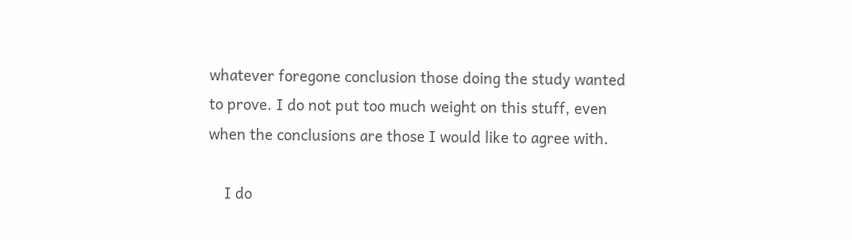whatever foregone conclusion those doing the study wanted to prove. I do not put too much weight on this stuff, even when the conclusions are those I would like to agree with.

    I do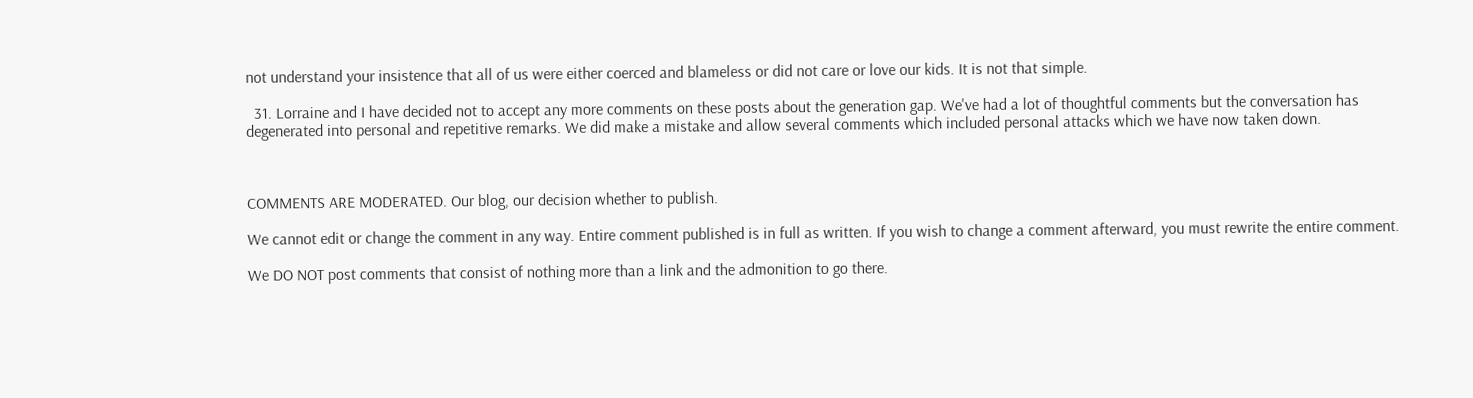not understand your insistence that all of us were either coerced and blameless or did not care or love our kids. It is not that simple.

  31. Lorraine and I have decided not to accept any more comments on these posts about the generation gap. We've had a lot of thoughtful comments but the conversation has degenerated into personal and repetitive remarks. We did make a mistake and allow several comments which included personal attacks which we have now taken down.



COMMENTS ARE MODERATED. Our blog, our decision whether to publish.

We cannot edit or change the comment in any way. Entire comment published is in full as written. If you wish to change a comment afterward, you must rewrite the entire comment.

We DO NOT post comments that consist of nothing more than a link and the admonition to go there.